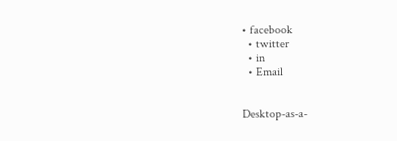• facebook
  • twitter
  • in
  • Email


Desktop-as-a-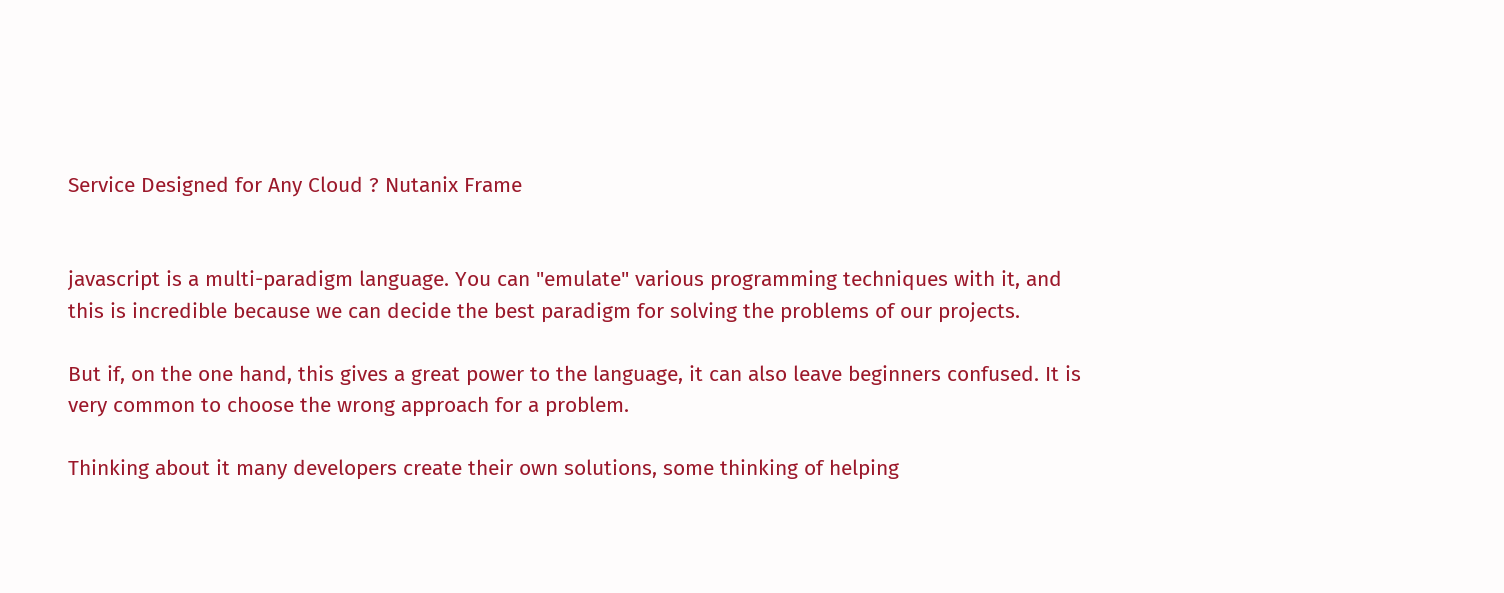Service Designed for Any Cloud ? Nutanix Frame


javascript is a multi-paradigm language. You can "emulate" various programming techniques with it, and this is incredible because we can decide the best paradigm for solving the problems of our projects.

But if, on the one hand, this gives a great power to the language, it can also leave beginners confused. It is very common to choose the wrong approach for a problem.

Thinking about it many developers create their own solutions, some thinking of helping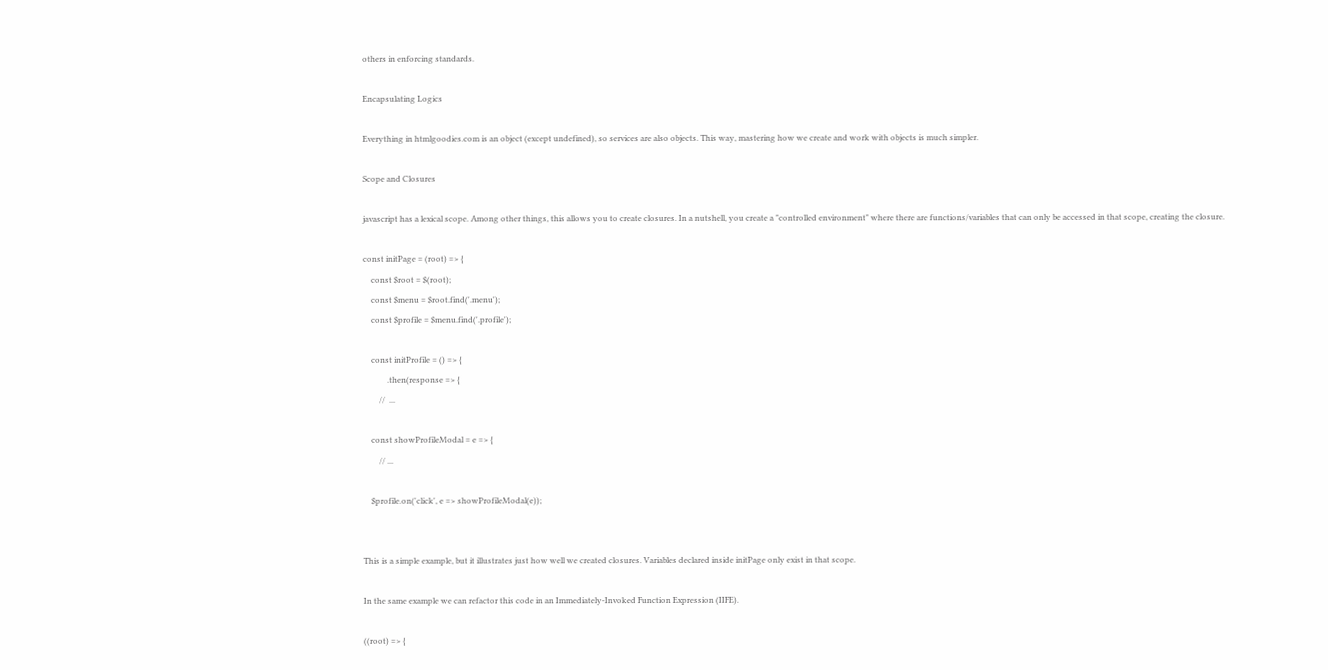others in enforcing standards.

Encapsulating Logics

Everything in htmlgoodies.com is an object (except undefined), so services are also objects. This way, mastering how we create and work with objects is much simpler.

Scope and Closures

javascript has a lexical scope. Among other things, this allows you to create closures. In a nutshell, you create a "controlled environment" where there are functions/variables that can only be accessed in that scope, creating the closure.

const initPage = (root) => {
    const $root = $(root);
    const $menu = $root.find('.menu');
    const $profile = $menu.find('.profile');

    const initProfile = () => {
            .then(response => {
        //  ...

    const showProfileModal = e => {
        // ...

    $profile.on('click', e => showProfileModal(e));


This is a simple example, but it illustrates just how well we created closures. Variables declared inside initPage only exist in that scope.

In the same example we can refactor this code in an Immediately-Invoked Function Expression (IIFE).

((root) => {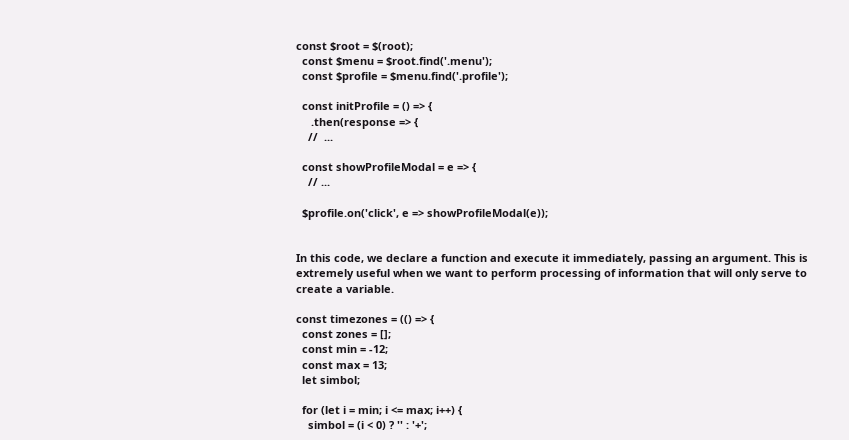const $root = $(root);
  const $menu = $root.find('.menu');
  const $profile = $menu.find('.profile');

  const initProfile = () => {
     .then(response => {
    //  ...

  const showProfileModal = e => {
    // ...

  $profile.on('click', e => showProfileModal(e));


In this code, we declare a function and execute it immediately, passing an argument. This is extremely useful when we want to perform processing of information that will only serve to create a variable.

const timezones = (() => {
  const zones = [];
  const min = -12;
  const max = 13;
  let simbol;

  for (let i = min; i <= max; i++) {
    simbol = (i < 0) ? '' : '+';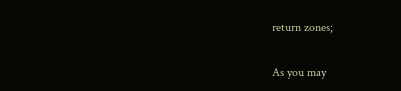return zones;

As you may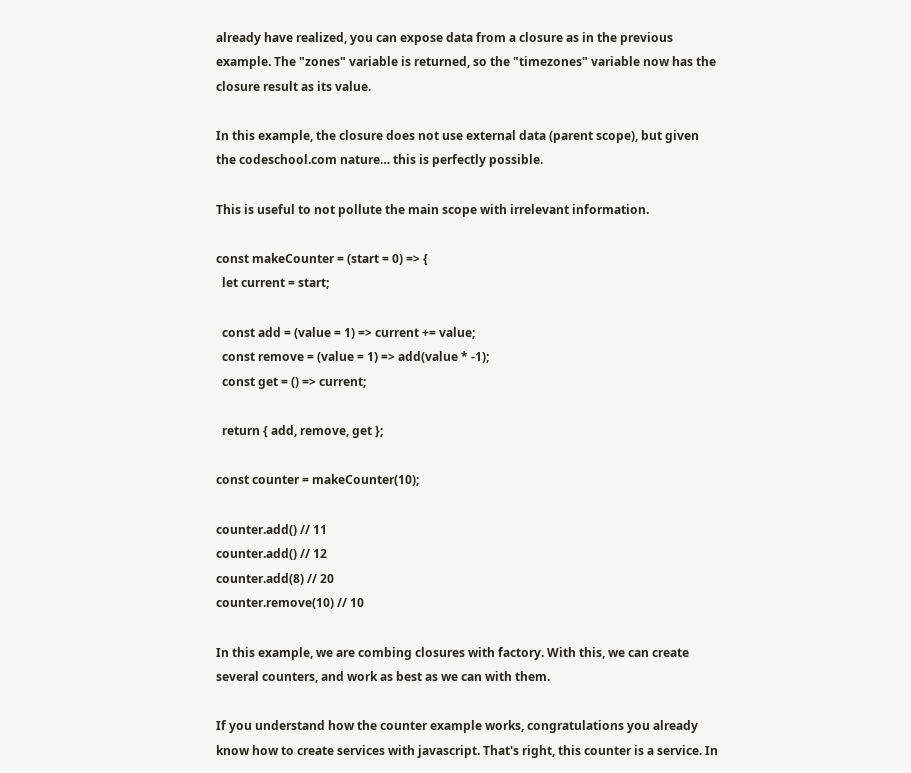already have realized, you can expose data from a closure as in the previous example. The "zones" variable is returned, so the "timezones" variable now has the closure result as its value.

In this example, the closure does not use external data (parent scope), but given the codeschool.com nature… this is perfectly possible.

This is useful to not pollute the main scope with irrelevant information.

const makeCounter = (start = 0) => {
  let current = start;

  const add = (value = 1) => current += value;
  const remove = (value = 1) => add(value * -1);
  const get = () => current;

  return { add, remove, get };

const counter = makeCounter(10);

counter.add() // 11
counter.add() // 12
counter.add(8) // 20
counter.remove(10) // 10

In this example, we are combing closures with factory. With this, we can create several counters, and work as best as we can with them.

If you understand how the counter example works, congratulations you already know how to create services with javascript. That's right, this counter is a service. In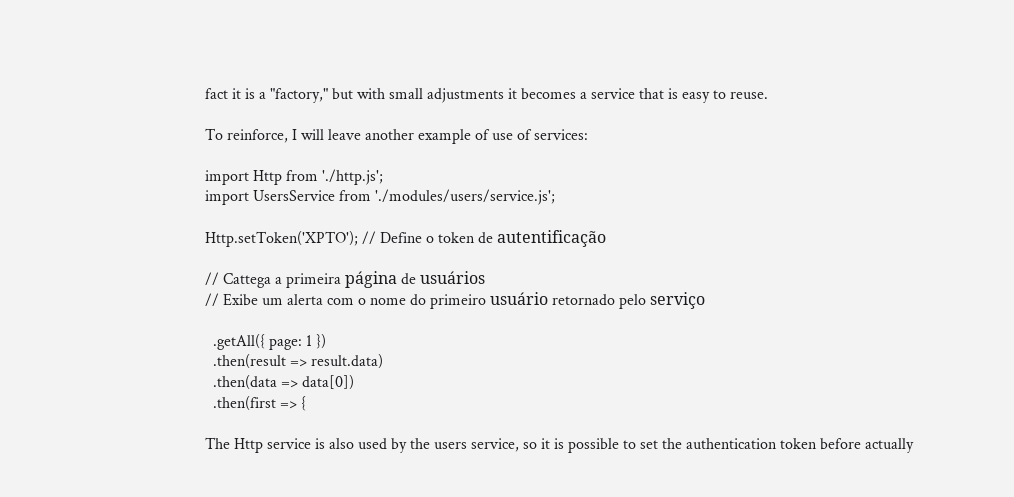fact it is a "factory," but with small adjustments it becomes a service that is easy to reuse.

To reinforce, I will leave another example of use of services:

import Http from './http.js';
import UsersService from './modules/users/service.js';

Http.setToken('XPTO'); // Define o token de autentificação

// Cattega a primeira página de usuários
// Exibe um alerta com o nome do primeiro usuário retornado pelo serviço

  .getAll({ page: 1 })
  .then(result => result.data)
  .then(data => data[0])
  .then(first => {

The Http service is also used by the users service, so it is possible to set the authentication token before actually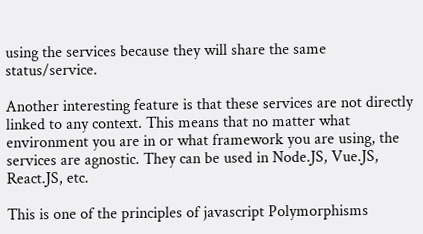using the services because they will share the same status/service.

Another interesting feature is that these services are not directly linked to any context. This means that no matter what environment you are in or what framework you are using, the services are agnostic. They can be used in Node.JS, Vue.JS, React.JS, etc.

This is one of the principles of javascript Polymorphisms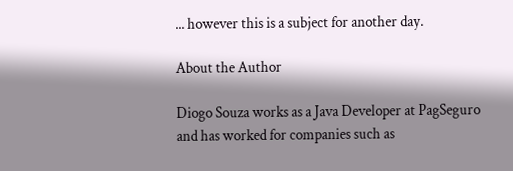... however this is a subject for another day.

About the Author

Diogo Souza works as a Java Developer at PagSeguro and has worked for companies such as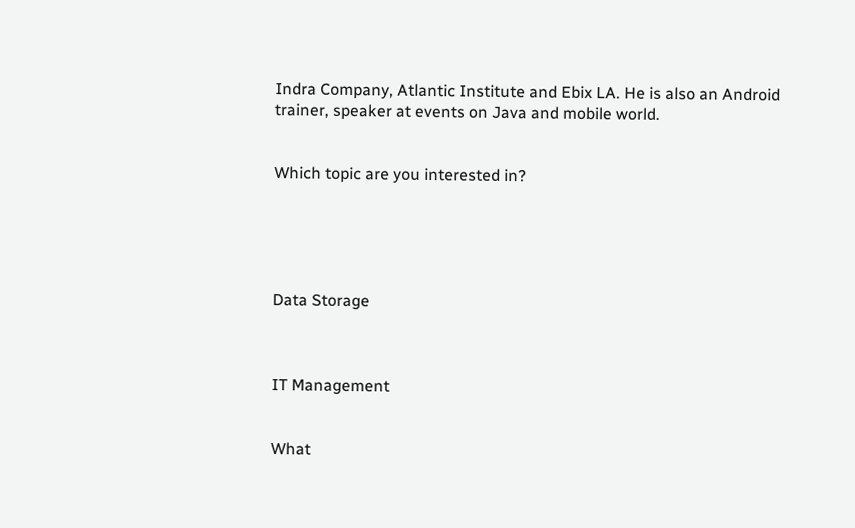Indra Company, Atlantic Institute and Ebix LA. He is also an Android trainer, speaker at events on Java and mobile world.


Which topic are you interested in?





Data Storage



IT Management


What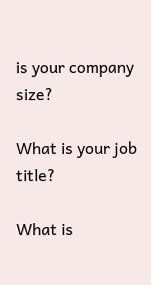is your company size?

What is your job title?

What is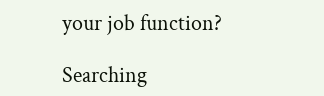your job function?

Searching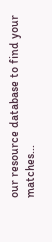our resource database to find your matches...